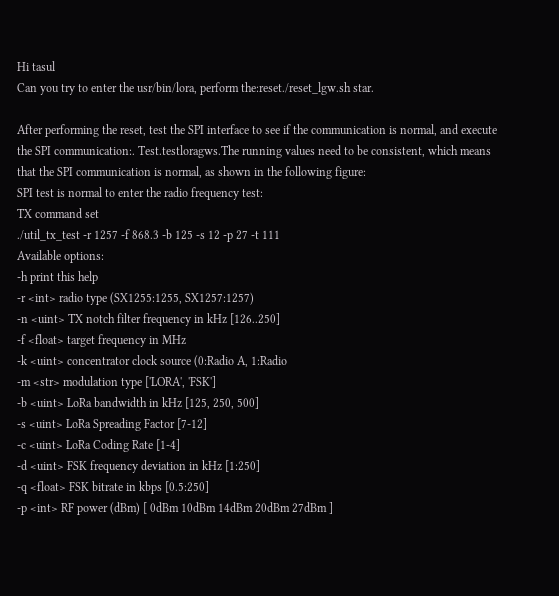Hi tasul
Can you try to enter the usr/bin/lora, perform the:reset./reset_lgw.sh star.

After performing the reset, test the SPI interface to see if the communication is normal, and execute the SPI communication:. Test.testloragws.The running values need to be consistent, which means that the SPI communication is normal, as shown in the following figure:
SPI test is normal to enter the radio frequency test:
TX command set
./util_tx_test -r 1257 -f 868.3 -b 125 -s 12 -p 27 -t 111
Available options:
-h print this help
-r <int> radio type (SX1255:1255, SX1257:1257)
-n <uint> TX notch filter frequency in kHz [126..250]
-f <float> target frequency in MHz
-k <uint> concentrator clock source (0:Radio A, 1:Radio
-m <str> modulation type ['LORA', 'FSK']
-b <uint> LoRa bandwidth in kHz [125, 250, 500]
-s <uint> LoRa Spreading Factor [7-12]
-c <uint> LoRa Coding Rate [1-4]
-d <uint> FSK frequency deviation in kHz [1:250]
-q <float> FSK bitrate in kbps [0.5:250]
-p <int> RF power (dBm) [ 0dBm 10dBm 14dBm 20dBm 27dBm ]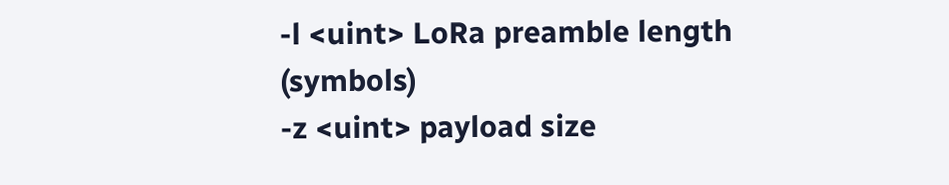-l <uint> LoRa preamble length (symbols)
-z <uint> payload size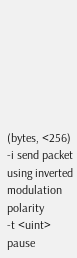(bytes, <256)
-i send packet using inverted modulation polarity
-t <uint> pause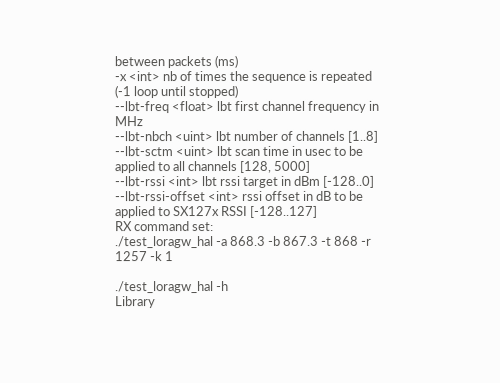between packets (ms)
-x <int> nb of times the sequence is repeated (-1 loop until stopped)
--lbt-freq <float> lbt first channel frequency in MHz
--lbt-nbch <uint> lbt number of channels [1..8]
--lbt-sctm <uint> lbt scan time in usec to be applied to all channels [128, 5000]
--lbt-rssi <int> lbt rssi target in dBm [-128..0]
--lbt-rssi-offset <int> rssi offset in dB to be applied to SX127x RSSI [-128..127]
RX command set:
./test_loragw_hal -a 868.3 -b 867.3 -t 868 -r 1257 -k 1

./test_loragw_hal -h
Library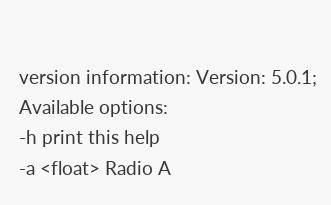version information: Version: 5.0.1;
Available options:
-h print this help
-a <float> Radio A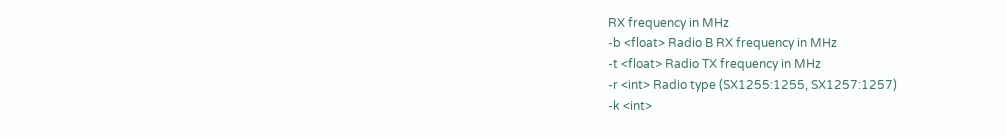RX frequency in MHz
-b <float> Radio B RX frequency in MHz
-t <float> Radio TX frequency in MHz
-r <int> Radio type (SX1255:1255, SX1257:1257)
-k <int>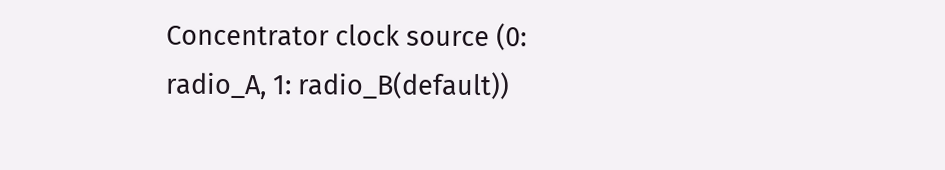Concentrator clock source (0: radio_A, 1: radio_B(default))